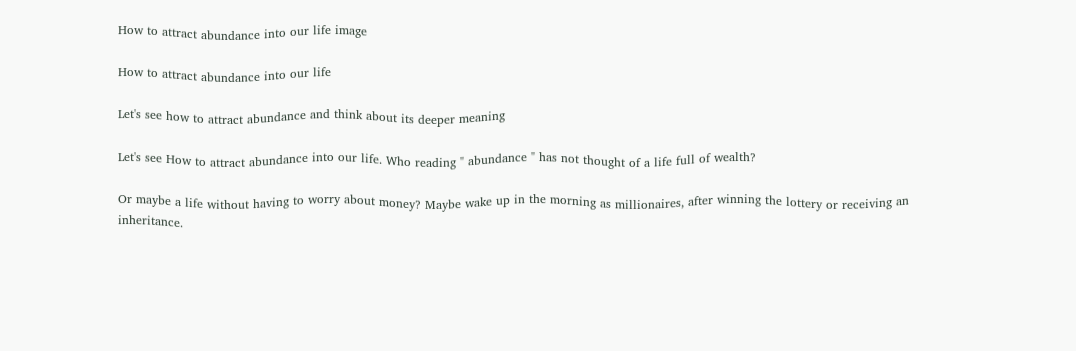How to attract abundance into our life image

How to attract abundance into our life

Let's see how to attract abundance and think about its deeper meaning

Let's see How to attract abundance into our life. Who reading " abundance " has not thought of a life full of wealth?

Or maybe a life without having to worry about money? Maybe wake up in the morning as millionaires, after winning the lottery or receiving an inheritance.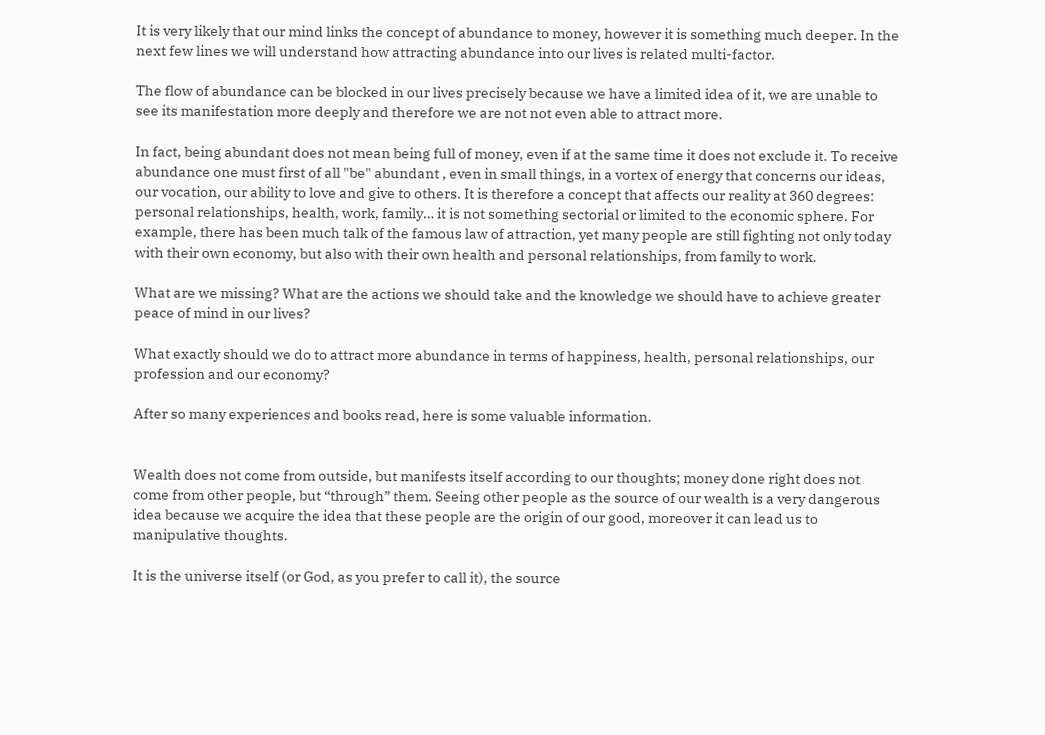It is very likely that our mind links the concept of abundance to money, however it is something much deeper. In the next few lines we will understand how attracting abundance into our lives is related multi-factor.

The flow of abundance can be blocked in our lives precisely because we have a limited idea of it, we are unable to see its manifestation more deeply and therefore we are not not even able to attract more.

In fact, being abundant does not mean being full of money, even if at the same time it does not exclude it. To receive abundance one must first of all "be" abundant , even in small things, in a vortex of energy that concerns our ideas, our vocation, our ability to love and give to others. It is therefore a concept that affects our reality at 360 degrees: personal relationships, health, work, family… it is not something sectorial or limited to the economic sphere. For example, there has been much talk of the famous law of attraction, yet many people are still fighting not only today with their own economy, but also with their own health and personal relationships, from family to work.

What are we missing? What are the actions we should take and the knowledge we should have to achieve greater peace of mind in our lives?

What exactly should we do to attract more abundance in terms of happiness, health, personal relationships, our profession and our economy?

After so many experiences and books read, here is some valuable information.


Wealth does not come from outside, but manifests itself according to our thoughts; money done right does not come from other people, but “through” them. Seeing other people as the source of our wealth is a very dangerous idea because we acquire the idea that these people are the origin of our good, moreover it can lead us to manipulative thoughts.

It is the universe itself (or God, as you prefer to call it), the source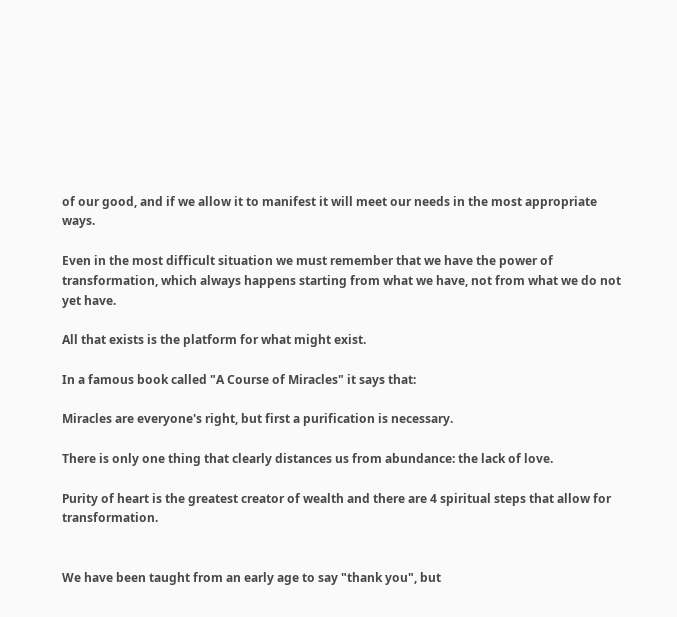of our good, and if we allow it to manifest it will meet our needs in the most appropriate ways.

Even in the most difficult situation we must remember that we have the power of transformation, which always happens starting from what we have, not from what we do not yet have.

All that exists is the platform for what might exist.

In a famous book called "A Course of Miracles" it says that:

Miracles are everyone's right, but first a purification is necessary.

There is only one thing that clearly distances us from abundance: the lack of love.

Purity of heart is the greatest creator of wealth and there are 4 spiritual steps that allow for transformation.


We have been taught from an early age to say "thank you", but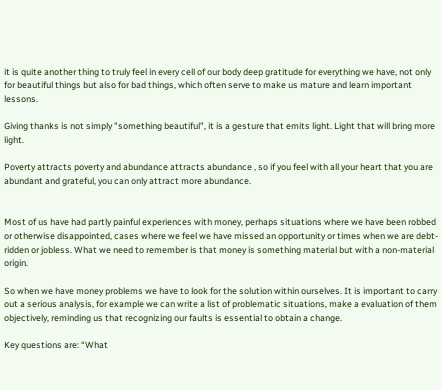it is quite another thing to truly feel in every cell of our body deep gratitude for everything we have, not only for beautiful things but also for bad things, which often serve to make us mature and learn important lessons.

Giving thanks is not simply "something beautiful", it is a gesture that emits light. Light that will bring more light.

Poverty attracts poverty and abundance attracts abundance , so if you feel with all your heart that you are abundant and grateful, you can only attract more abundance.


Most of us have had partly painful experiences with money, perhaps situations where we have been robbed or otherwise disappointed, cases where we feel we have missed an opportunity or times when we are debt-ridden or jobless. What we need to remember is that money is something material but with a non-material origin.

So when we have money problems we have to look for the solution within ourselves. It is important to carry out a serious analysis, for example we can write a list of problematic situations, make a evaluation of them objectively, reminding us that recognizing our faults is essential to obtain a change.

Key questions are: “What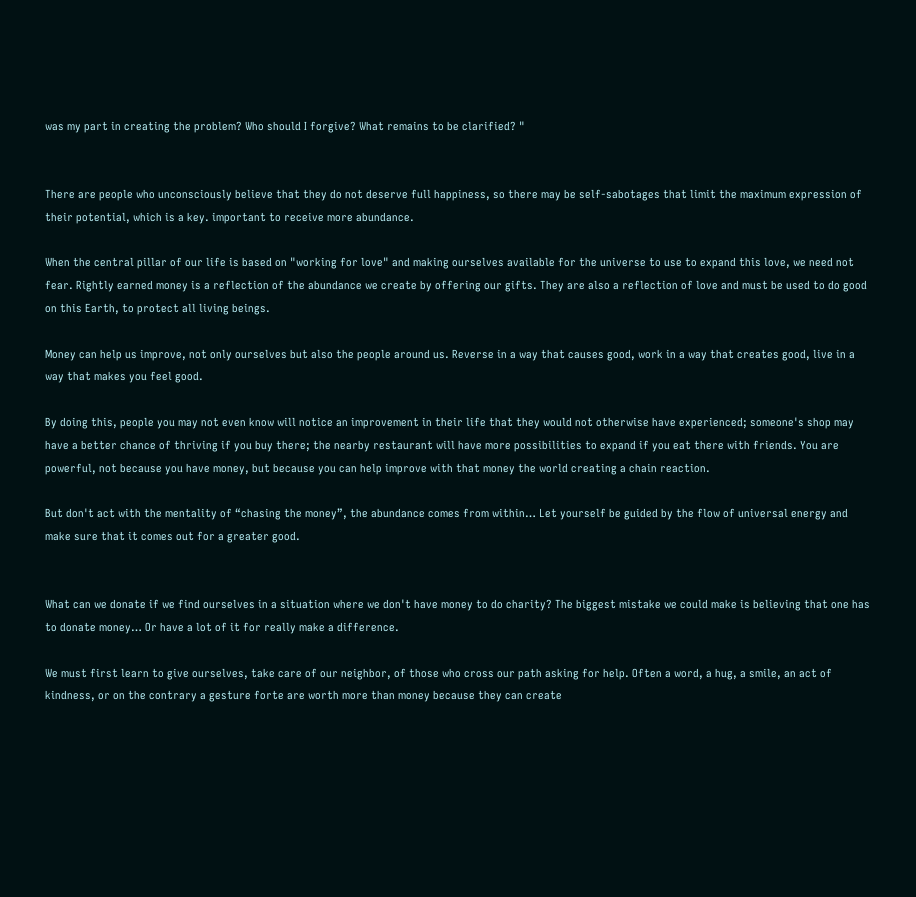was my part in creating the problem? Who should I forgive? What remains to be clarified? "


There are people who unconsciously believe that they do not deserve full happiness, so there may be self-sabotages that limit the maximum expression of their potential, which is a key. important to receive more abundance.

When the central pillar of our life is based on "working for love" and making ourselves available for the universe to use to expand this love, we need not fear. Rightly earned money is a reflection of the abundance we create by offering our gifts. They are also a reflection of love and must be used to do good on this Earth, to protect all living beings.

Money can help us improve, not only ourselves but also the people around us. Reverse in a way that causes good, work in a way that creates good, live in a way that makes you feel good.

By doing this, people you may not even know will notice an improvement in their life that they would not otherwise have experienced; someone's shop may have a better chance of thriving if you buy there; the nearby restaurant will have more possibilities to expand if you eat there with friends. You are powerful, not because you have money, but because you can help improve with that money the world creating a chain reaction.

But don't act with the mentality of “chasing the money”, the abundance comes from within… Let yourself be guided by the flow of universal energy and make sure that it comes out for a greater good.


What can we donate if we find ourselves in a situation where we don't have money to do charity? The biggest mistake we could make is believing that one has to donate money… Or have a lot of it for really make a difference.

We must first learn to give ourselves, take care of our neighbor, of those who cross our path asking for help. Often a word, a hug, a smile, an act of kindness, or on the contrary a gesture forte are worth more than money because they can create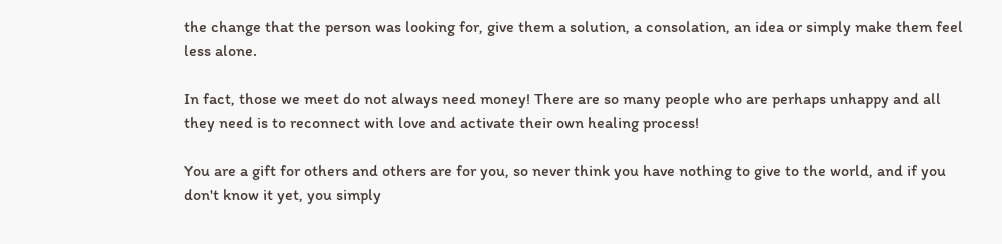the change that the person was looking for, give them a solution, a consolation, an idea or simply make them feel less alone.

In fact, those we meet do not always need money! There are so many people who are perhaps unhappy and all they need is to reconnect with love and activate their own healing process!

You are a gift for others and others are for you, so never think you have nothing to give to the world, and if you don't know it yet, you simply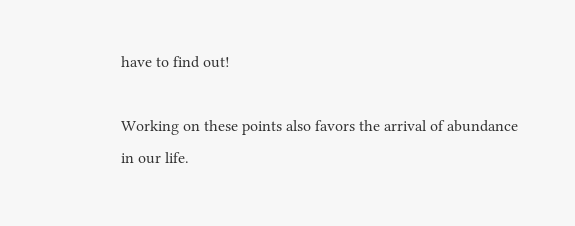have to find out!

Working on these points also favors the arrival of abundance in our life.